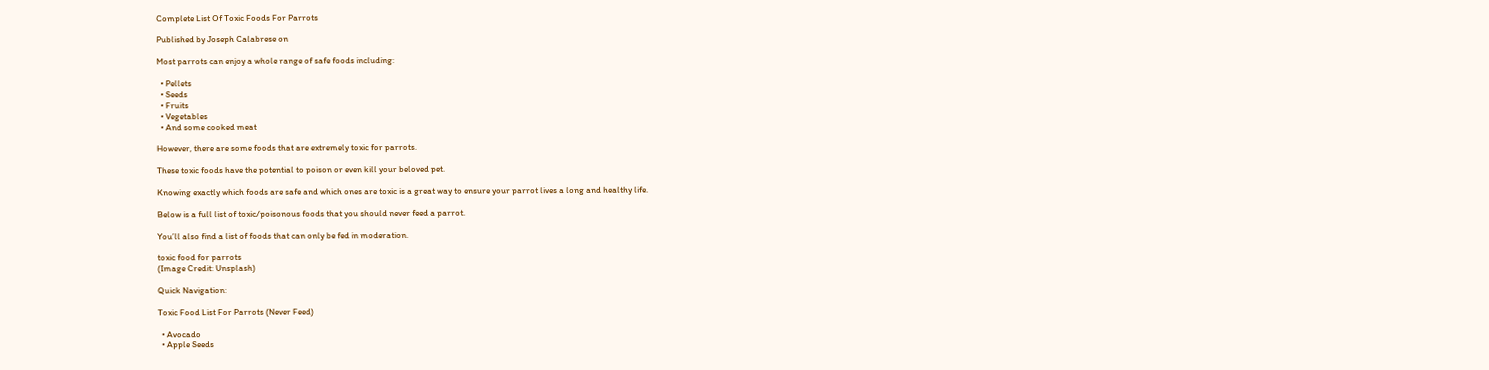Complete List Of Toxic Foods For Parrots

Published by Joseph Calabrese on

Most parrots can enjoy a whole range of safe foods including:

  • Pellets
  • Seeds
  • Fruits
  • Vegetables
  • And some cooked meat

However, there are some foods that are extremely toxic for parrots.

These toxic foods have the potential to poison or even kill your beloved pet.

Knowing exactly which foods are safe and which ones are toxic is a great way to ensure your parrot lives a long and healthy life.

Below is a full list of toxic/poisonous foods that you should never feed a parrot.

You’ll also find a list of foods that can only be fed in moderation.

toxic food for parrots
(Image Credit: Unsplash)

Quick Navigation:

Toxic Food List For Parrots (Never Feed)

  • Avocado
  • Apple Seeds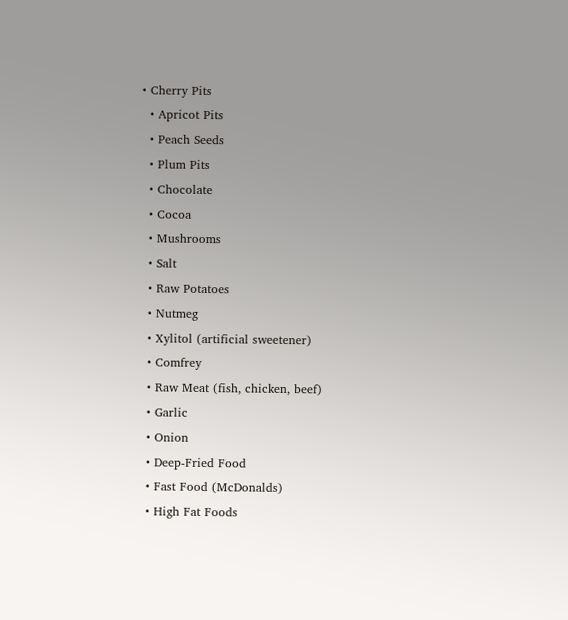• Cherry Pits
  • Apricot Pits
  • Peach Seeds
  • Plum Pits
  • Chocolate
  • Cocoa
  • Mushrooms
  • Salt
  • Raw Potatoes
  • Nutmeg
  • Xylitol (artificial sweetener)
  • Comfrey
  • Raw Meat (fish, chicken, beef)
  • Garlic
  • Onion
  • Deep-Fried Food
  • Fast Food (McDonalds)
  • High Fat Foods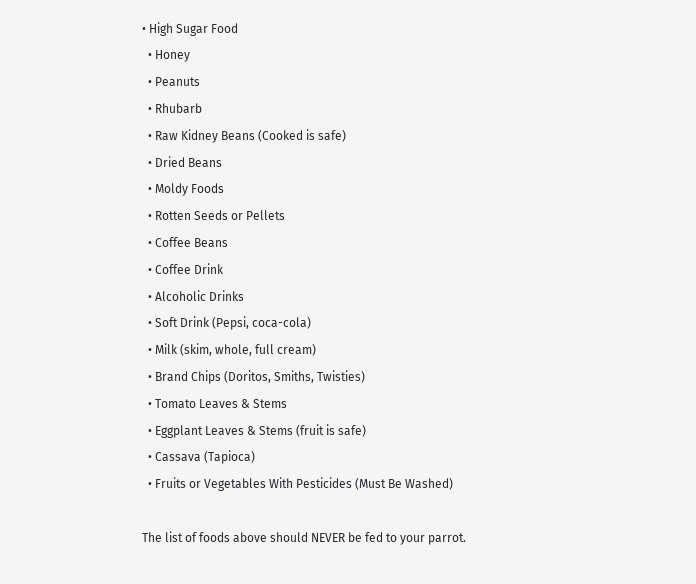• High Sugar Food
  • Honey
  • Peanuts
  • Rhubarb
  • Raw Kidney Beans (Cooked is safe)
  • Dried Beans
  • Moldy Foods
  • Rotten Seeds or Pellets
  • Coffee Beans
  • Coffee Drink
  • Alcoholic Drinks
  • Soft Drink (Pepsi, coca-cola)
  • Milk (skim, whole, full cream)
  • Brand Chips (Doritos, Smiths, Twisties)
  • Tomato Leaves & Stems
  • Eggplant Leaves & Stems (fruit is safe)
  • Cassava (Tapioca)
  • Fruits or Vegetables With Pesticides (Must Be Washed)

The list of foods above should NEVER be fed to your parrot.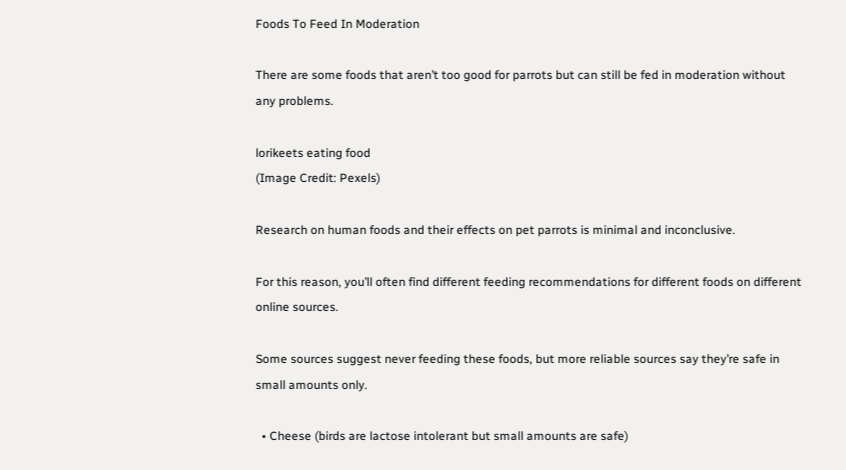Foods To Feed In Moderation

There are some foods that aren’t too good for parrots but can still be fed in moderation without any problems.

lorikeets eating food
(Image Credit: Pexels)

Research on human foods and their effects on pet parrots is minimal and inconclusive.

For this reason, you’ll often find different feeding recommendations for different foods on different online sources.

Some sources suggest never feeding these foods, but more reliable sources say they’re safe in small amounts only.

  • Cheese (birds are lactose intolerant but small amounts are safe)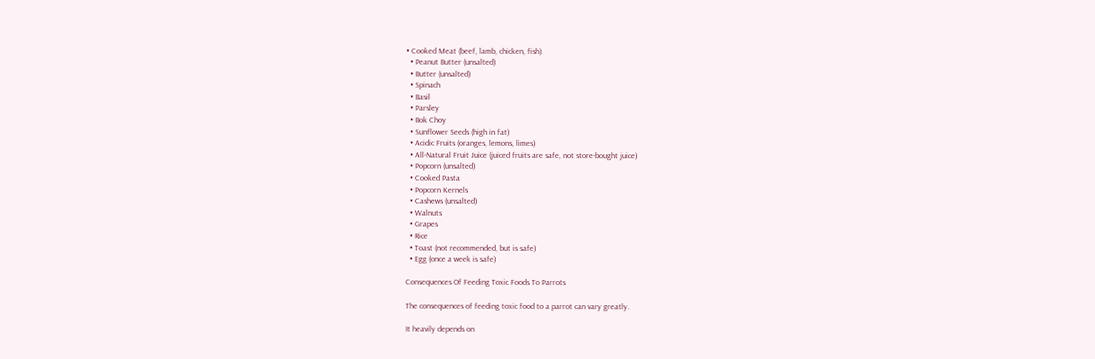• Cooked Meat (beef, lamb, chicken, fish)
  • Peanut Butter (unsalted)
  • Butter (unsalted)
  • Spinach
  • Basil
  • Parsley
  • Bok Choy
  • Sunflower Seeds (high in fat)
  • Acidic Fruits (oranges, lemons, limes)
  • All-Natural Fruit Juice (juiced fruits are safe, not store-bought juice)
  • Popcorn (unsalted)
  • Cooked Pasta
  • Popcorn Kernels
  • Cashews (unsalted)
  • Walnuts
  • Grapes
  • Rice
  • Toast (not recommended, but is safe)
  • Egg (once a week is safe)

Consequences Of Feeding Toxic Foods To Parrots

The consequences of feeding toxic food to a parrot can vary greatly.

It heavily depends on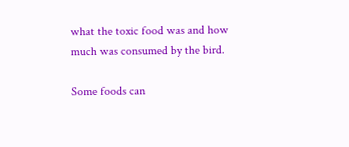what the toxic food was and how much was consumed by the bird.

Some foods can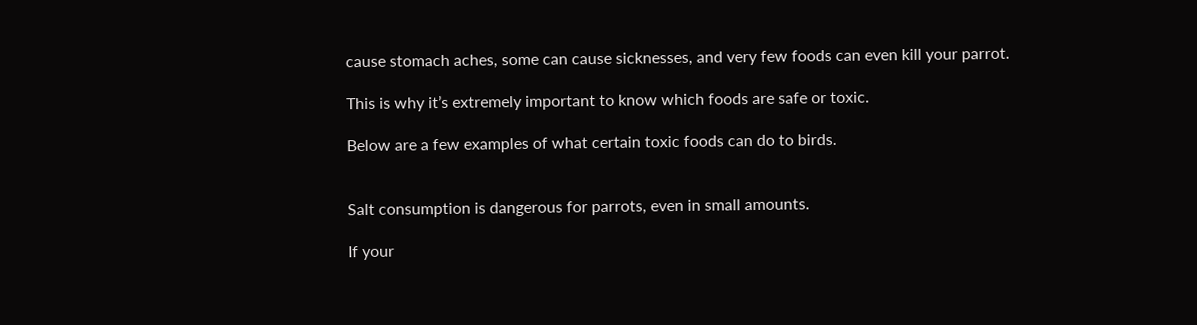cause stomach aches, some can cause sicknesses, and very few foods can even kill your parrot.

This is why it’s extremely important to know which foods are safe or toxic.

Below are a few examples of what certain toxic foods can do to birds.


Salt consumption is dangerous for parrots, even in small amounts.

If your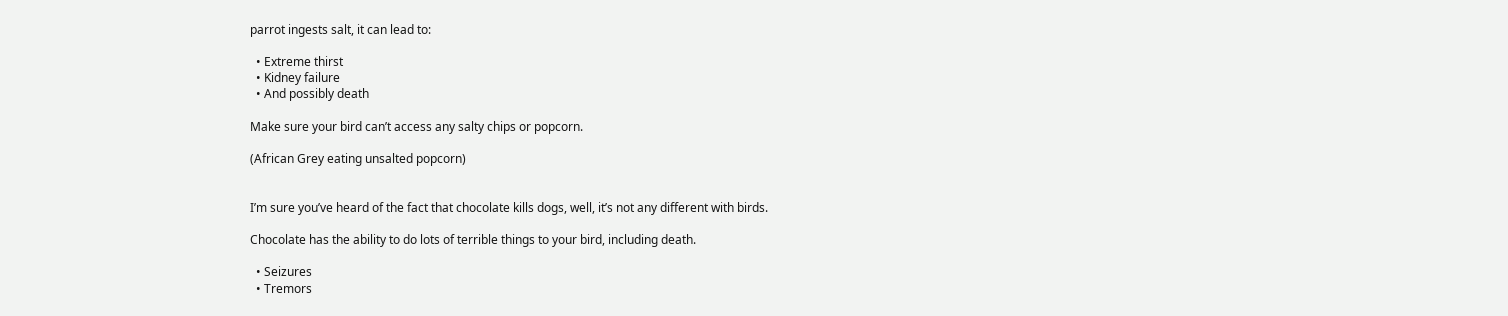parrot ingests salt, it can lead to:

  • Extreme thirst
  • Kidney failure
  • And possibly death

Make sure your bird can’t access any salty chips or popcorn.

(African Grey eating unsalted popcorn)


I’m sure you’ve heard of the fact that chocolate kills dogs, well, it’s not any different with birds.

Chocolate has the ability to do lots of terrible things to your bird, including death.

  • Seizures
  • Tremors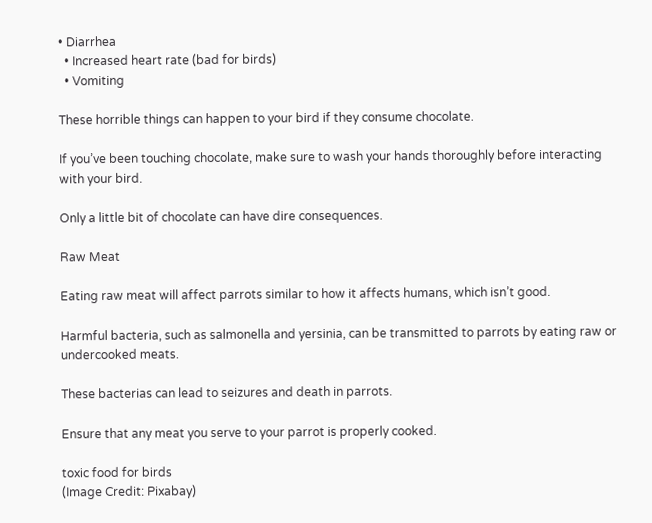• Diarrhea
  • Increased heart rate (bad for birds)
  • Vomiting

These horrible things can happen to your bird if they consume chocolate.

If you’ve been touching chocolate, make sure to wash your hands thoroughly before interacting with your bird.

Only a little bit of chocolate can have dire consequences.

Raw Meat

Eating raw meat will affect parrots similar to how it affects humans, which isn’t good.

Harmful bacteria, such as salmonella and yersinia, can be transmitted to parrots by eating raw or undercooked meats.

These bacterias can lead to seizures and death in parrots.

Ensure that any meat you serve to your parrot is properly cooked.

toxic food for birds
(Image Credit: Pixabay)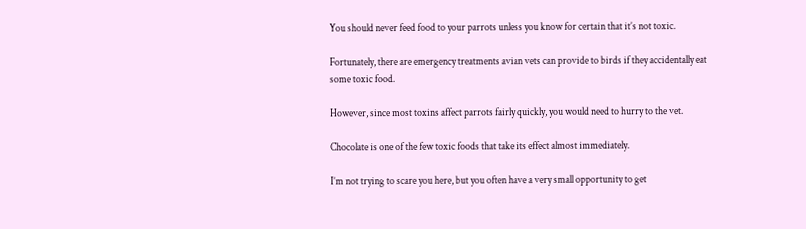You should never feed food to your parrots unless you know for certain that it’s not toxic.

Fortunately, there are emergency treatments avian vets can provide to birds if they accidentally eat some toxic food.

However, since most toxins affect parrots fairly quickly, you would need to hurry to the vet.

Chocolate is one of the few toxic foods that take its effect almost immediately.

I’m not trying to scare you here, but you often have a very small opportunity to get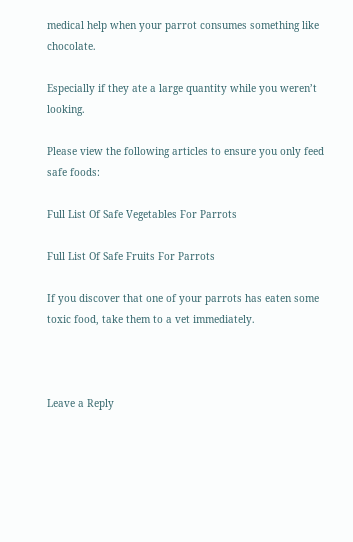medical help when your parrot consumes something like chocolate.

Especially if they ate a large quantity while you weren’t looking.

Please view the following articles to ensure you only feed safe foods:

Full List Of Safe Vegetables For Parrots

Full List Of Safe Fruits For Parrots

If you discover that one of your parrots has eaten some toxic food, take them to a vet immediately.



Leave a Reply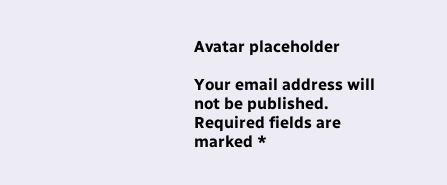Avatar placeholder

Your email address will not be published. Required fields are marked *